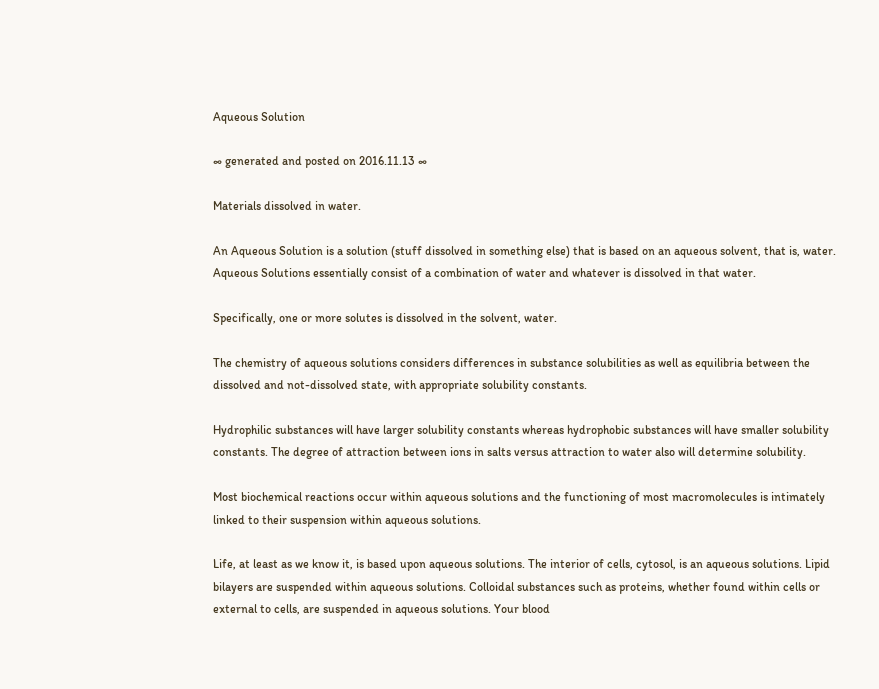Aqueous Solution

∞ generated and posted on 2016.11.13 ∞

Materials dissolved in water.

An Aqueous Solution is a solution (stuff dissolved in something else) that is based on an aqueous solvent, that is, water. Aqueous Solutions essentially consist of a combination of water and whatever is dissolved in that water.

Specifically, one or more solutes is dissolved in the solvent, water.

The chemistry of aqueous solutions considers differences in substance solubilities as well as equilibria between the dissolved and not-dissolved state, with appropriate solubility constants.

Hydrophilic substances will have larger solubility constants whereas hydrophobic substances will have smaller solubility constants. The degree of attraction between ions in salts versus attraction to water also will determine solubility.

Most biochemical reactions occur within aqueous solutions and the functioning of most macromolecules is intimately linked to their suspension within aqueous solutions.

Life, at least as we know it, is based upon aqueous solutions. The interior of cells, cytosol, is an aqueous solutions. Lipid bilayers are suspended within aqueous solutions. Colloidal substances such as proteins, whether found within cells or external to cells, are suspended in aqueous solutions. Your blood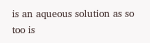is an aqueous solution as so too is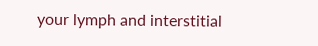your lymph and interstitial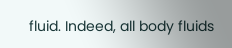fluid. Indeed, all body fluids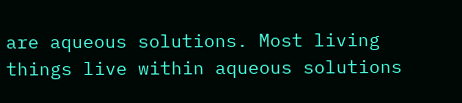are aqueous solutions. Most living things live within aqueous solutions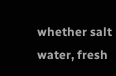whether salt water, fresh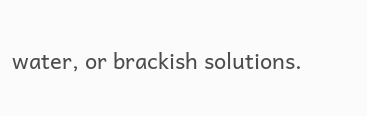water, or brackish solutions.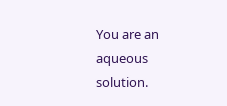You are an aqueous solution.